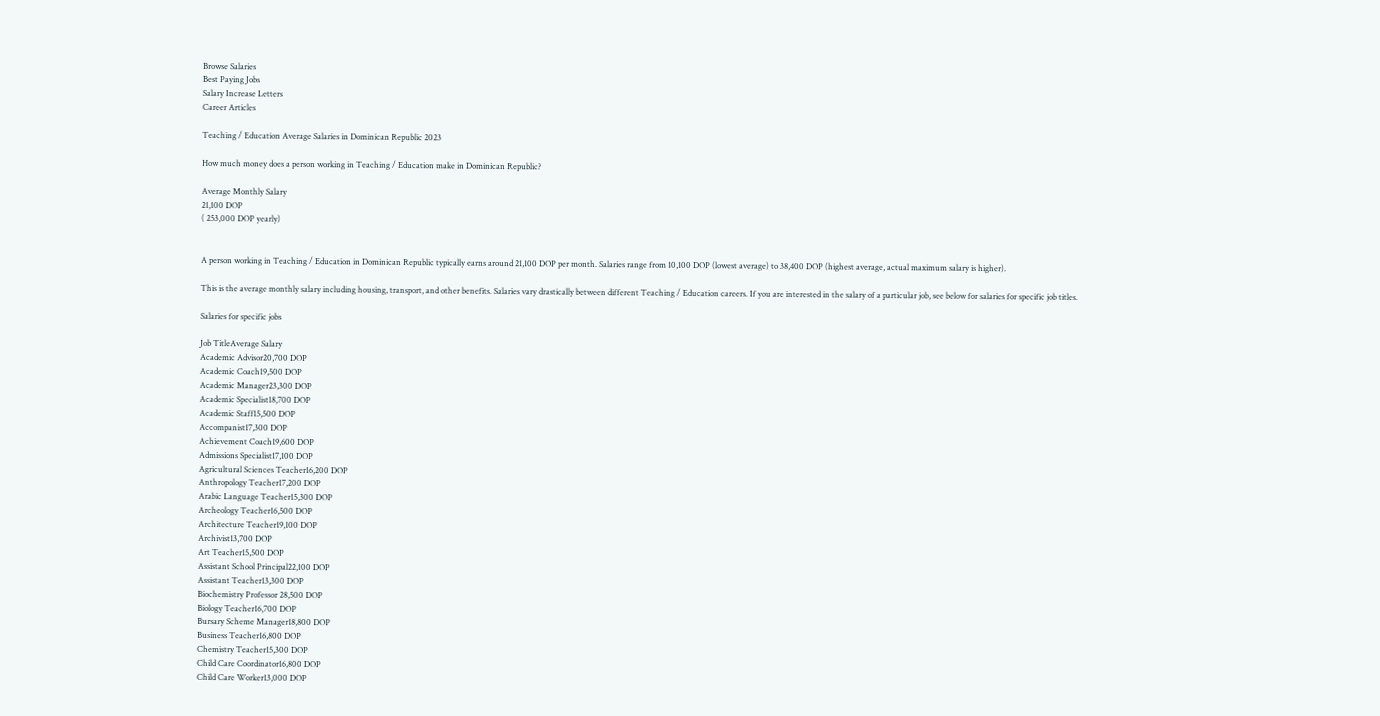Browse Salaries
Best Paying Jobs
Salary Increase Letters
Career Articles

Teaching / Education Average Salaries in Dominican Republic 2023

How much money does a person working in Teaching / Education make in Dominican Republic?

Average Monthly Salary
21,100 DOP
( 253,000 DOP yearly)


A person working in Teaching / Education in Dominican Republic typically earns around 21,100 DOP per month. Salaries range from 10,100 DOP (lowest average) to 38,400 DOP (highest average, actual maximum salary is higher).

This is the average monthly salary including housing, transport, and other benefits. Salaries vary drastically between different Teaching / Education careers. If you are interested in the salary of a particular job, see below for salaries for specific job titles.

Salaries for specific jobs

Job TitleAverage Salary
Academic Advisor20,700 DOP
Academic Coach19,500 DOP
Academic Manager23,300 DOP
Academic Specialist18,700 DOP
Academic Staff15,500 DOP
Accompanist17,300 DOP
Achievement Coach19,600 DOP
Admissions Specialist17,100 DOP
Agricultural Sciences Teacher16,200 DOP
Anthropology Teacher17,200 DOP
Arabic Language Teacher15,300 DOP
Archeology Teacher16,500 DOP
Architecture Teacher19,100 DOP
Archivist13,700 DOP
Art Teacher15,500 DOP
Assistant School Principal22,100 DOP
Assistant Teacher13,300 DOP
Biochemistry Professor 28,500 DOP
Biology Teacher16,700 DOP
Bursary Scheme Manager18,800 DOP
Business Teacher16,800 DOP
Chemistry Teacher15,300 DOP
Child Care Coordinator16,800 DOP
Child Care Worker13,000 DOP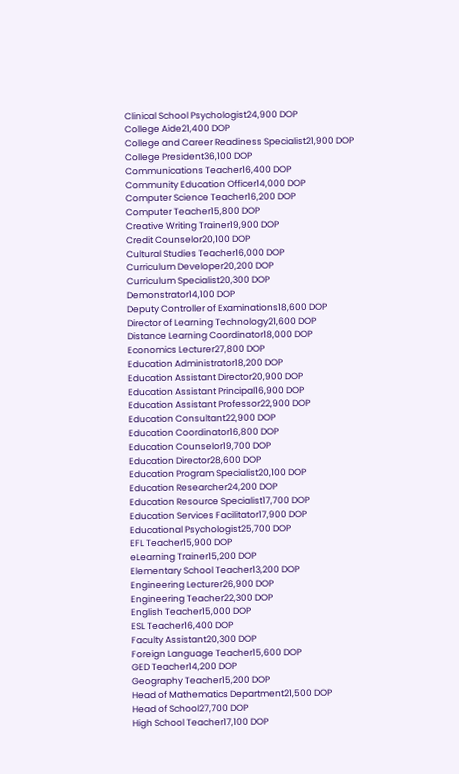Clinical School Psychologist24,900 DOP
College Aide21,400 DOP
College and Career Readiness Specialist21,900 DOP
College President36,100 DOP
Communications Teacher16,400 DOP
Community Education Officer14,000 DOP
Computer Science Teacher16,200 DOP
Computer Teacher15,800 DOP
Creative Writing Trainer19,900 DOP
Credit Counselor20,100 DOP
Cultural Studies Teacher16,000 DOP
Curriculum Developer20,200 DOP
Curriculum Specialist20,300 DOP
Demonstrator14,100 DOP
Deputy Controller of Examinations18,600 DOP
Director of Learning Technology21,600 DOP
Distance Learning Coordinator18,000 DOP
Economics Lecturer27,800 DOP
Education Administrator18,200 DOP
Education Assistant Director20,900 DOP
Education Assistant Principal16,900 DOP
Education Assistant Professor22,900 DOP
Education Consultant22,900 DOP
Education Coordinator16,800 DOP
Education Counselor19,700 DOP
Education Director28,600 DOP
Education Program Specialist20,100 DOP
Education Researcher24,200 DOP
Education Resource Specialist17,700 DOP
Education Services Facilitator17,900 DOP
Educational Psychologist25,700 DOP
EFL Teacher15,900 DOP
eLearning Trainer15,200 DOP
Elementary School Teacher13,200 DOP
Engineering Lecturer26,900 DOP
Engineering Teacher22,300 DOP
English Teacher15,000 DOP
ESL Teacher16,400 DOP
Faculty Assistant20,300 DOP
Foreign Language Teacher15,600 DOP
GED Teacher14,200 DOP
Geography Teacher15,200 DOP
Head of Mathematics Department21,500 DOP
Head of School27,700 DOP
High School Teacher17,100 DOP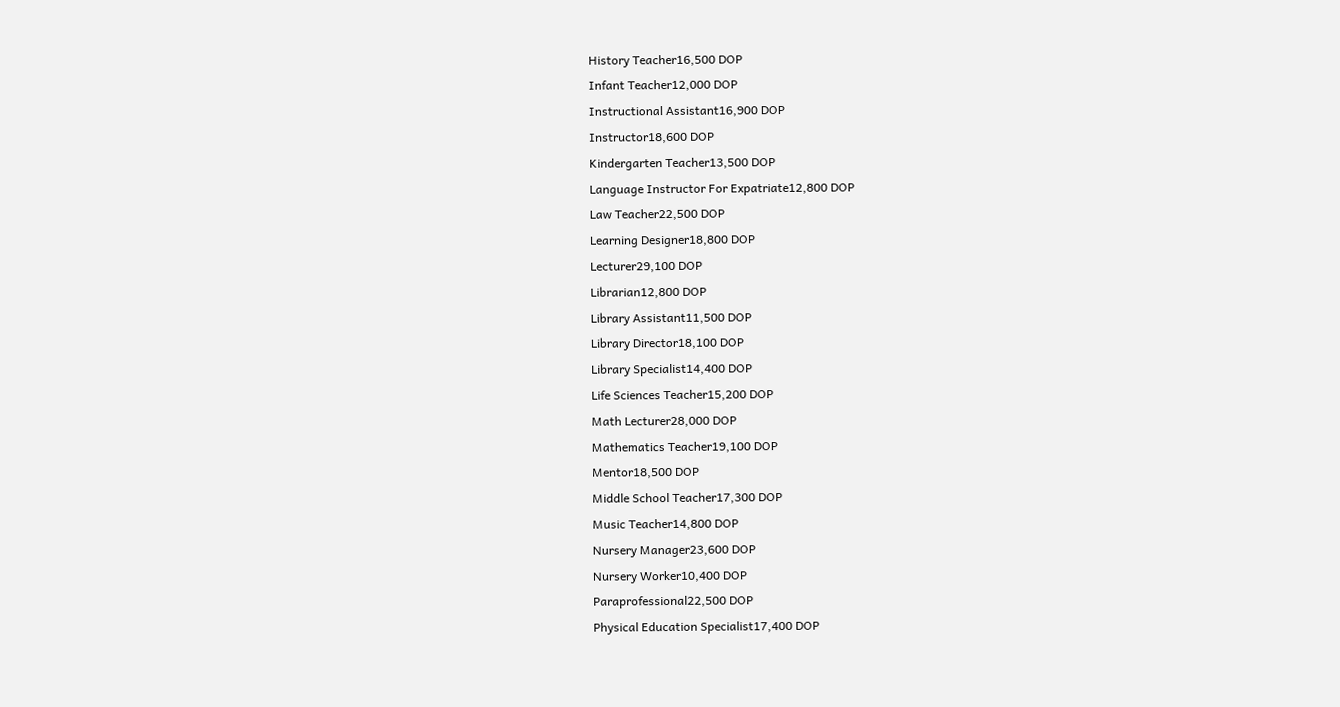History Teacher16,500 DOP
Infant Teacher12,000 DOP
Instructional Assistant16,900 DOP
Instructor18,600 DOP
Kindergarten Teacher13,500 DOP
Language Instructor For Expatriate12,800 DOP
Law Teacher22,500 DOP
Learning Designer18,800 DOP
Lecturer29,100 DOP
Librarian12,800 DOP
Library Assistant11,500 DOP
Library Director18,100 DOP
Library Specialist14,400 DOP
Life Sciences Teacher15,200 DOP
Math Lecturer28,000 DOP
Mathematics Teacher19,100 DOP
Mentor18,500 DOP
Middle School Teacher17,300 DOP
Music Teacher14,800 DOP
Nursery Manager23,600 DOP
Nursery Worker10,400 DOP
Paraprofessional22,500 DOP
Physical Education Specialist17,400 DOP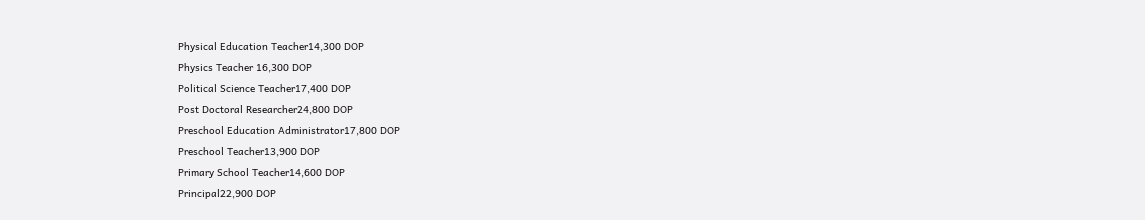Physical Education Teacher14,300 DOP
Physics Teacher 16,300 DOP
Political Science Teacher17,400 DOP
Post Doctoral Researcher24,800 DOP
Preschool Education Administrator17,800 DOP
Preschool Teacher13,900 DOP
Primary School Teacher14,600 DOP
Principal22,900 DOP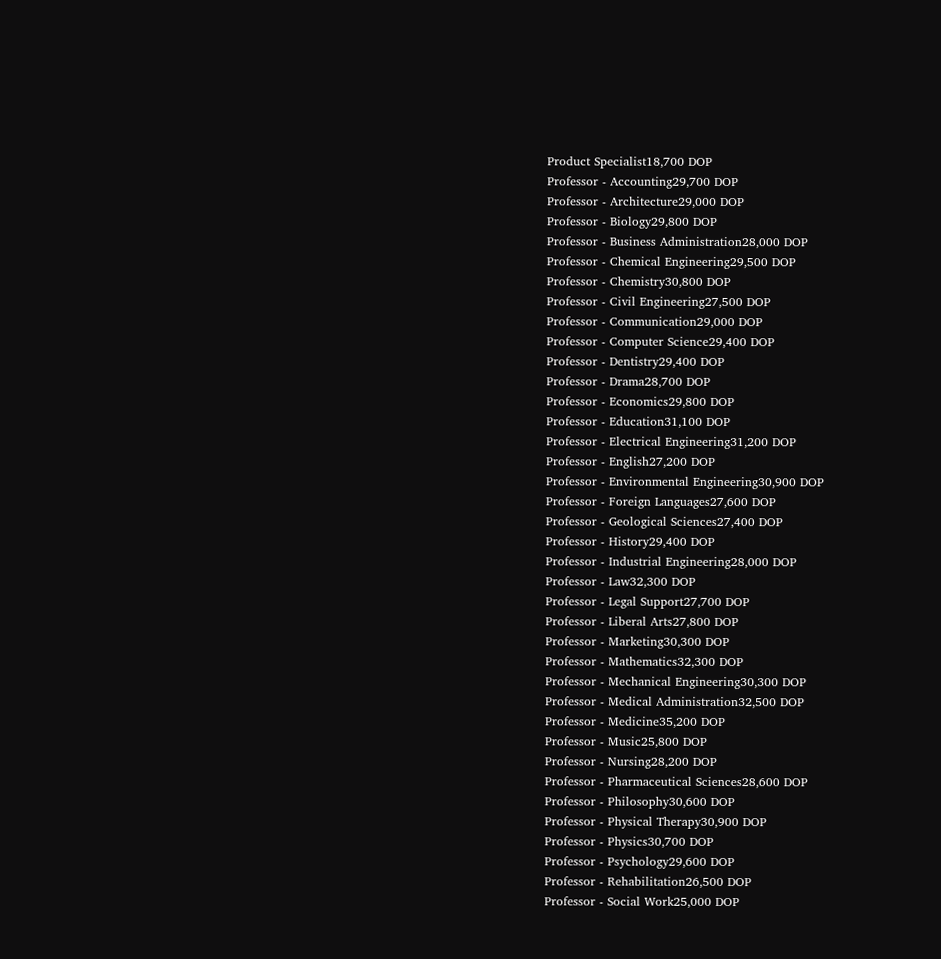Product Specialist18,700 DOP
Professor - Accounting29,700 DOP
Professor - Architecture29,000 DOP
Professor - Biology29,800 DOP
Professor - Business Administration28,000 DOP
Professor - Chemical Engineering29,500 DOP
Professor - Chemistry30,800 DOP
Professor - Civil Engineering27,500 DOP
Professor - Communication29,000 DOP
Professor - Computer Science29,400 DOP
Professor - Dentistry29,400 DOP
Professor - Drama28,700 DOP
Professor - Economics29,800 DOP
Professor - Education31,100 DOP
Professor - Electrical Engineering31,200 DOP
Professor - English27,200 DOP
Professor - Environmental Engineering30,900 DOP
Professor - Foreign Languages27,600 DOP
Professor - Geological Sciences27,400 DOP
Professor - History29,400 DOP
Professor - Industrial Engineering28,000 DOP
Professor - Law32,300 DOP
Professor - Legal Support27,700 DOP
Professor - Liberal Arts27,800 DOP
Professor - Marketing30,300 DOP
Professor - Mathematics32,300 DOP
Professor - Mechanical Engineering30,300 DOP
Professor - Medical Administration32,500 DOP
Professor - Medicine35,200 DOP
Professor - Music25,800 DOP
Professor - Nursing28,200 DOP
Professor - Pharmaceutical Sciences28,600 DOP
Professor - Philosophy30,600 DOP
Professor - Physical Therapy30,900 DOP
Professor - Physics30,700 DOP
Professor - Psychology29,600 DOP
Professor - Rehabilitation26,500 DOP
Professor - Social Work25,000 DOP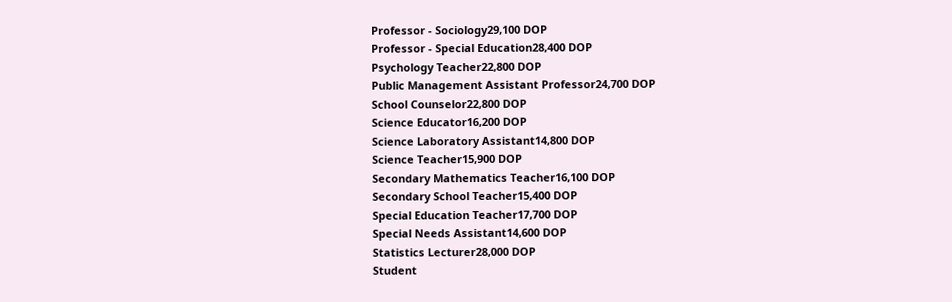Professor - Sociology29,100 DOP
Professor - Special Education28,400 DOP
Psychology Teacher22,800 DOP
Public Management Assistant Professor24,700 DOP
School Counselor22,800 DOP
Science Educator16,200 DOP
Science Laboratory Assistant14,800 DOP
Science Teacher15,900 DOP
Secondary Mathematics Teacher16,100 DOP
Secondary School Teacher15,400 DOP
Special Education Teacher17,700 DOP
Special Needs Assistant14,600 DOP
Statistics Lecturer28,000 DOP
Student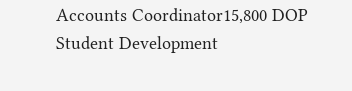Accounts Coordinator15,800 DOP
Student Development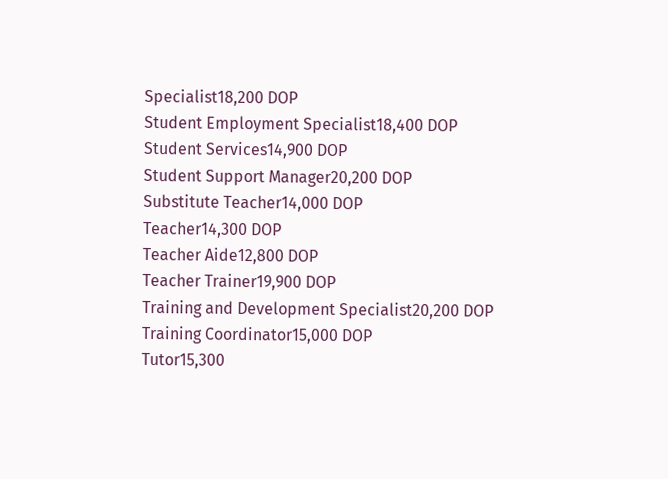Specialist18,200 DOP
Student Employment Specialist18,400 DOP
Student Services14,900 DOP
Student Support Manager20,200 DOP
Substitute Teacher14,000 DOP
Teacher14,300 DOP
Teacher Aide12,800 DOP
Teacher Trainer19,900 DOP
Training and Development Specialist20,200 DOP
Training Coordinator15,000 DOP
Tutor15,300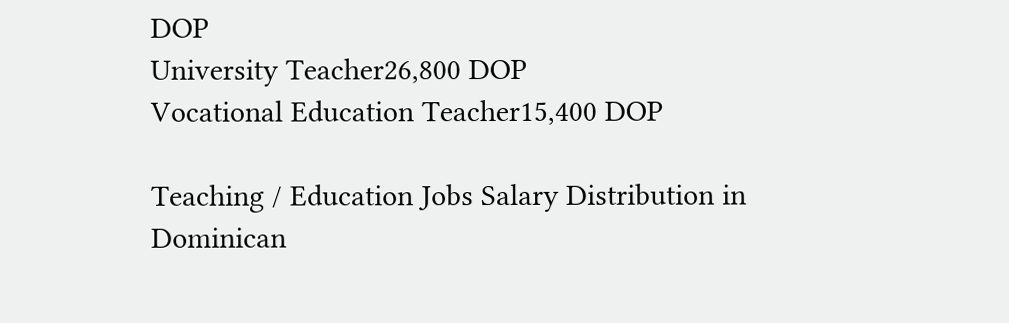DOP
University Teacher26,800 DOP
Vocational Education Teacher15,400 DOP

Teaching / Education Jobs Salary Distribution in Dominican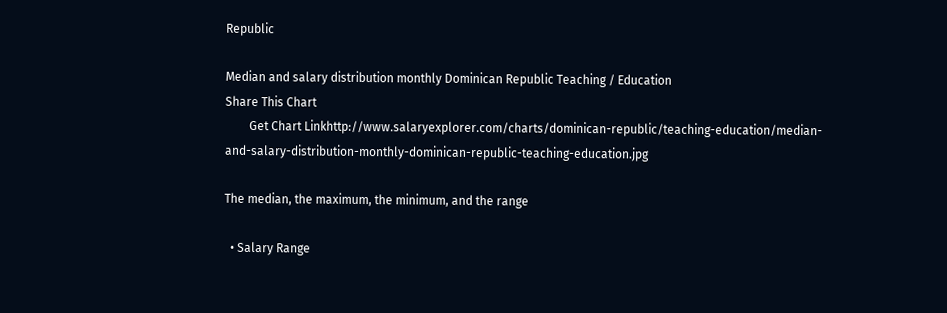Republic

Median and salary distribution monthly Dominican Republic Teaching / Education
Share This Chart
        Get Chart Linkhttp://www.salaryexplorer.com/charts/dominican-republic/teaching-education/median-and-salary-distribution-monthly-dominican-republic-teaching-education.jpg

The median, the maximum, the minimum, and the range

  • Salary Range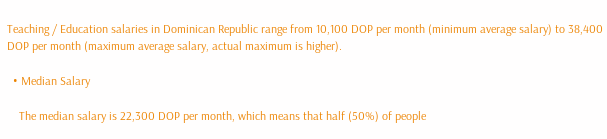Teaching / Education salaries in Dominican Republic range from 10,100 DOP per month (minimum average salary) to 38,400 DOP per month (maximum average salary, actual maximum is higher).

  • Median Salary

    The median salary is 22,300 DOP per month, which means that half (50%) of people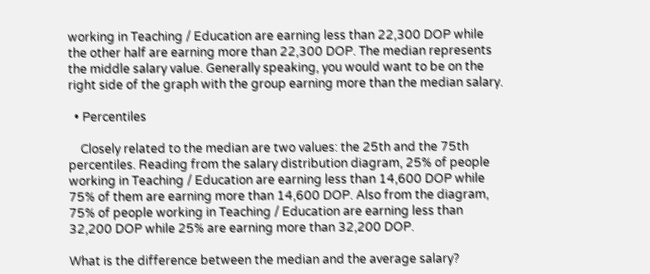working in Teaching / Education are earning less than 22,300 DOP while the other half are earning more than 22,300 DOP. The median represents the middle salary value. Generally speaking, you would want to be on the right side of the graph with the group earning more than the median salary.

  • Percentiles

    Closely related to the median are two values: the 25th and the 75th percentiles. Reading from the salary distribution diagram, 25% of people working in Teaching / Education are earning less than 14,600 DOP while 75% of them are earning more than 14,600 DOP. Also from the diagram, 75% of people working in Teaching / Education are earning less than 32,200 DOP while 25% are earning more than 32,200 DOP.

What is the difference between the median and the average salary?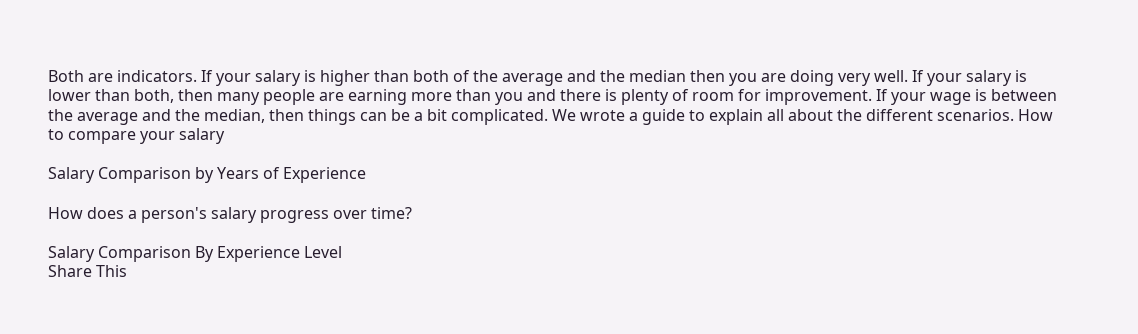Both are indicators. If your salary is higher than both of the average and the median then you are doing very well. If your salary is lower than both, then many people are earning more than you and there is plenty of room for improvement. If your wage is between the average and the median, then things can be a bit complicated. We wrote a guide to explain all about the different scenarios. How to compare your salary

Salary Comparison by Years of Experience

How does a person's salary progress over time?

Salary Comparison By Experience Level
Share This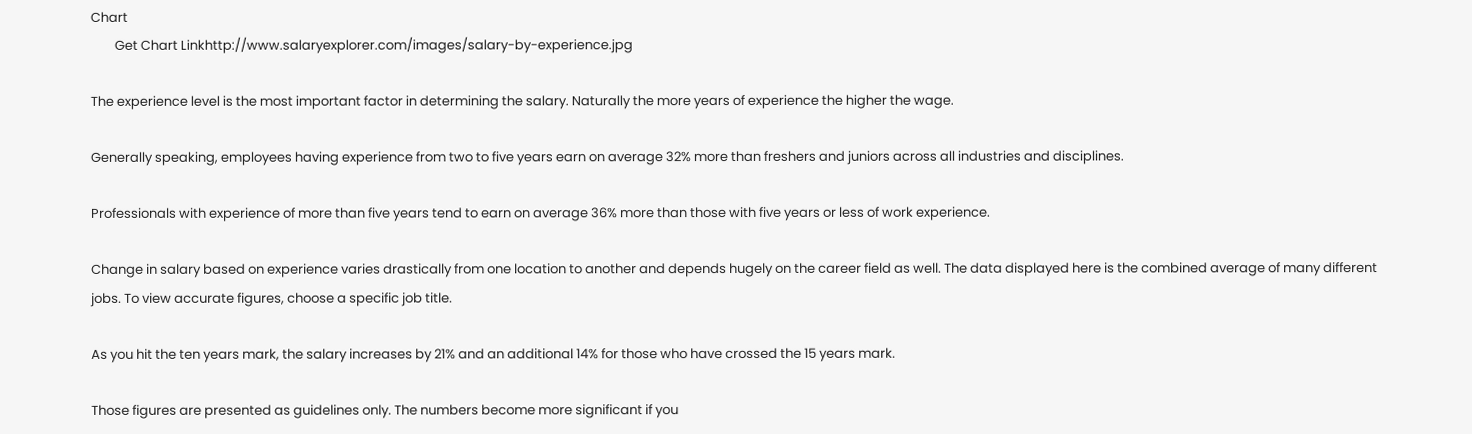Chart
        Get Chart Linkhttp://www.salaryexplorer.com/images/salary-by-experience.jpg

The experience level is the most important factor in determining the salary. Naturally the more years of experience the higher the wage.

Generally speaking, employees having experience from two to five years earn on average 32% more than freshers and juniors across all industries and disciplines.

Professionals with experience of more than five years tend to earn on average 36% more than those with five years or less of work experience.

Change in salary based on experience varies drastically from one location to another and depends hugely on the career field as well. The data displayed here is the combined average of many different jobs. To view accurate figures, choose a specific job title.

As you hit the ten years mark, the salary increases by 21% and an additional 14% for those who have crossed the 15 years mark.

Those figures are presented as guidelines only. The numbers become more significant if you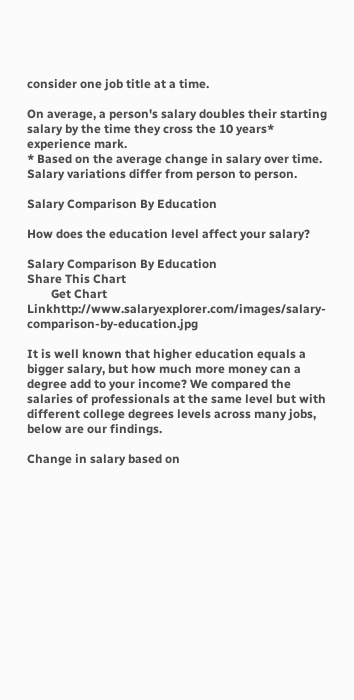consider one job title at a time.

On average, a person's salary doubles their starting salary by the time they cross the 10 years* experience mark.
* Based on the average change in salary over time. Salary variations differ from person to person.

Salary Comparison By Education

How does the education level affect your salary?

Salary Comparison By Education
Share This Chart
        Get Chart Linkhttp://www.salaryexplorer.com/images/salary-comparison-by-education.jpg

It is well known that higher education equals a bigger salary, but how much more money can a degree add to your income? We compared the salaries of professionals at the same level but with different college degrees levels across many jobs, below are our findings.

Change in salary based on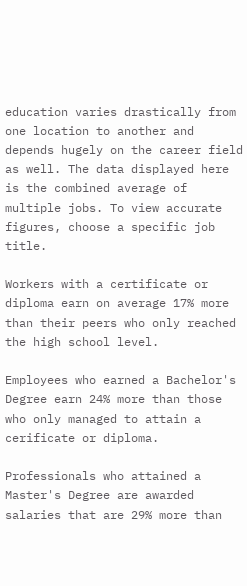education varies drastically from one location to another and depends hugely on the career field as well. The data displayed here is the combined average of multiple jobs. To view accurate figures, choose a specific job title.

Workers with a certificate or diploma earn on average 17% more than their peers who only reached the high school level.

Employees who earned a Bachelor's Degree earn 24% more than those who only managed to attain a cerificate or diploma.

Professionals who attained a Master's Degree are awarded salaries that are 29% more than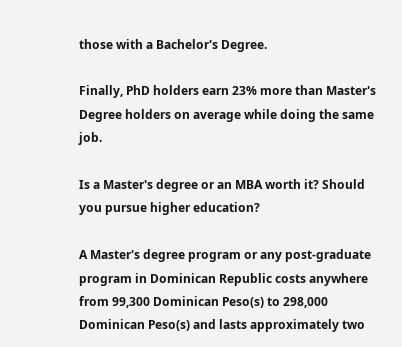those with a Bachelor's Degree.

Finally, PhD holders earn 23% more than Master's Degree holders on average while doing the same job.

Is a Master's degree or an MBA worth it? Should you pursue higher education?

A Master's degree program or any post-graduate program in Dominican Republic costs anywhere from 99,300 Dominican Peso(s) to 298,000 Dominican Peso(s) and lasts approximately two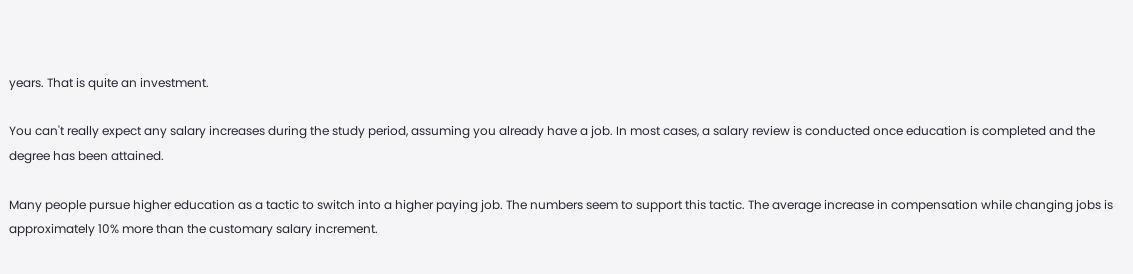years. That is quite an investment.

You can't really expect any salary increases during the study period, assuming you already have a job. In most cases, a salary review is conducted once education is completed and the degree has been attained.

Many people pursue higher education as a tactic to switch into a higher paying job. The numbers seem to support this tactic. The average increase in compensation while changing jobs is approximately 10% more than the customary salary increment.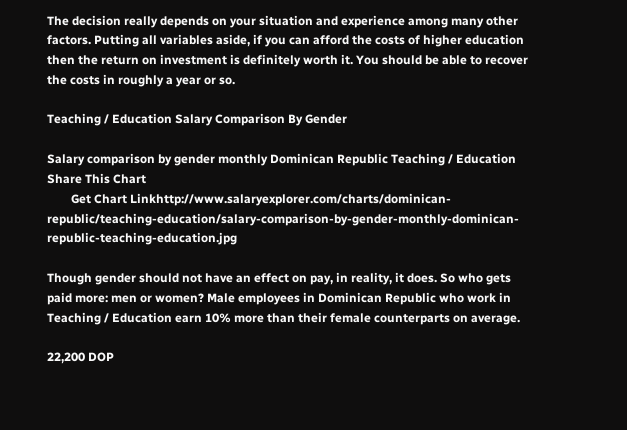The decision really depends on your situation and experience among many other factors. Putting all variables aside, if you can afford the costs of higher education then the return on investment is definitely worth it. You should be able to recover the costs in roughly a year or so.

Teaching / Education Salary Comparison By Gender

Salary comparison by gender monthly Dominican Republic Teaching / Education
Share This Chart
        Get Chart Linkhttp://www.salaryexplorer.com/charts/dominican-republic/teaching-education/salary-comparison-by-gender-monthly-dominican-republic-teaching-education.jpg

Though gender should not have an effect on pay, in reality, it does. So who gets paid more: men or women? Male employees in Dominican Republic who work in Teaching / Education earn 10% more than their female counterparts on average.

22,200 DOP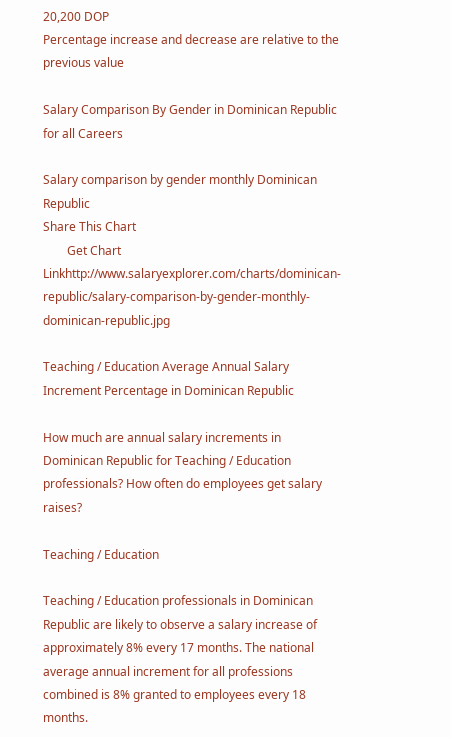20,200 DOP
Percentage increase and decrease are relative to the previous value

Salary Comparison By Gender in Dominican Republic for all Careers

Salary comparison by gender monthly Dominican Republic
Share This Chart
        Get Chart Linkhttp://www.salaryexplorer.com/charts/dominican-republic/salary-comparison-by-gender-monthly-dominican-republic.jpg

Teaching / Education Average Annual Salary Increment Percentage in Dominican Republic

How much are annual salary increments in Dominican Republic for Teaching / Education professionals? How often do employees get salary raises?

Teaching / Education

Teaching / Education professionals in Dominican Republic are likely to observe a salary increase of approximately 8% every 17 months. The national average annual increment for all professions combined is 8% granted to employees every 18 months.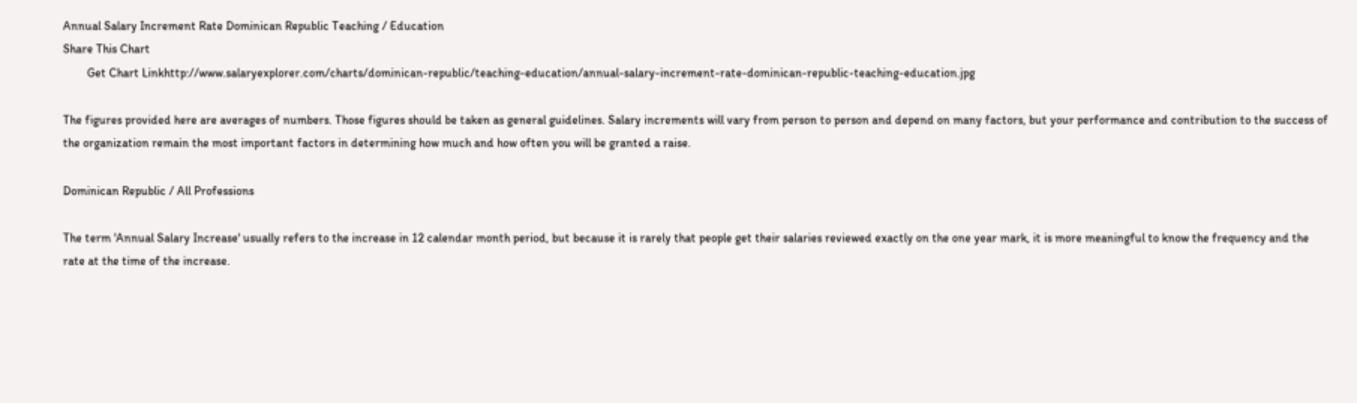Annual Salary Increment Rate Dominican Republic Teaching / Education
Share This Chart
        Get Chart Linkhttp://www.salaryexplorer.com/charts/dominican-republic/teaching-education/annual-salary-increment-rate-dominican-republic-teaching-education.jpg

The figures provided here are averages of numbers. Those figures should be taken as general guidelines. Salary increments will vary from person to person and depend on many factors, but your performance and contribution to the success of the organization remain the most important factors in determining how much and how often you will be granted a raise.

Dominican Republic / All Professions

The term 'Annual Salary Increase' usually refers to the increase in 12 calendar month period, but because it is rarely that people get their salaries reviewed exactly on the one year mark, it is more meaningful to know the frequency and the rate at the time of the increase.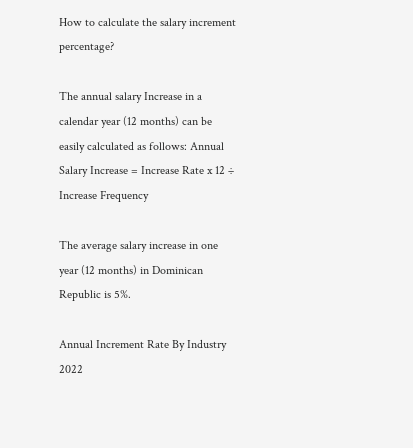How to calculate the salary increment percentage?

The annual salary Increase in a calendar year (12 months) can be easily calculated as follows: Annual Salary Increase = Increase Rate x 12 ÷ Increase Frequency

The average salary increase in one year (12 months) in Dominican Republic is 5%.

Annual Increment Rate By Industry 2022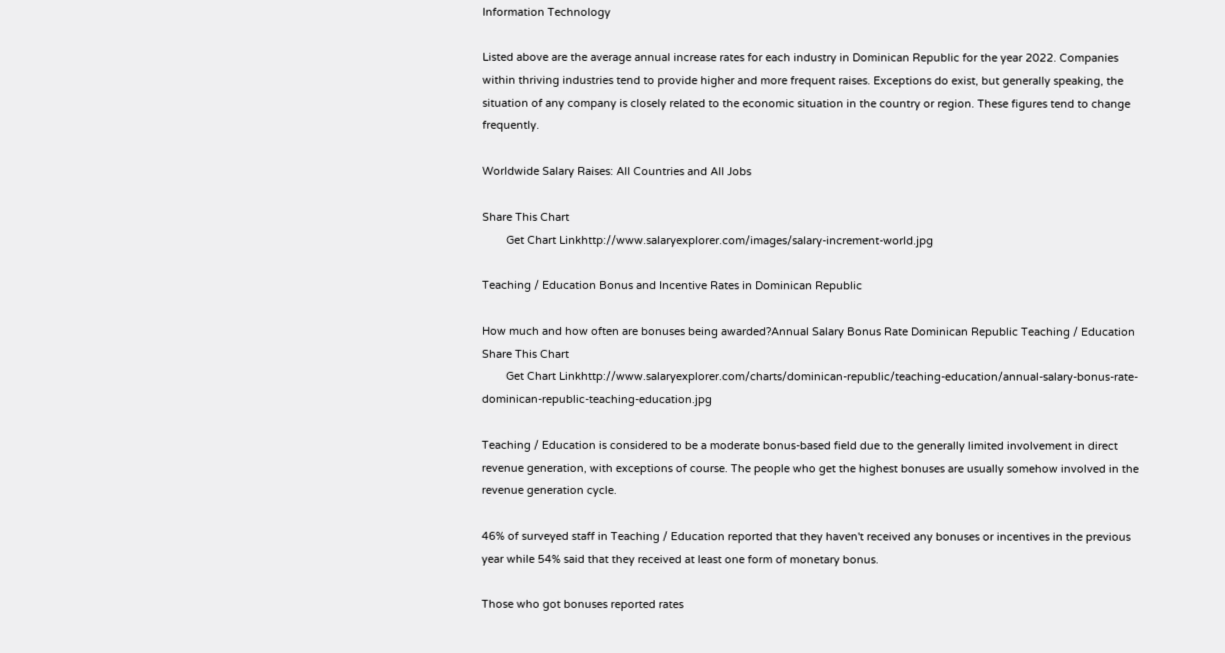Information Technology

Listed above are the average annual increase rates for each industry in Dominican Republic for the year 2022. Companies within thriving industries tend to provide higher and more frequent raises. Exceptions do exist, but generally speaking, the situation of any company is closely related to the economic situation in the country or region. These figures tend to change frequently.

Worldwide Salary Raises: All Countries and All Jobs

Share This Chart
        Get Chart Linkhttp://www.salaryexplorer.com/images/salary-increment-world.jpg

Teaching / Education Bonus and Incentive Rates in Dominican Republic

How much and how often are bonuses being awarded?Annual Salary Bonus Rate Dominican Republic Teaching / Education
Share This Chart
        Get Chart Linkhttp://www.salaryexplorer.com/charts/dominican-republic/teaching-education/annual-salary-bonus-rate-dominican-republic-teaching-education.jpg

Teaching / Education is considered to be a moderate bonus-based field due to the generally limited involvement in direct revenue generation, with exceptions of course. The people who get the highest bonuses are usually somehow involved in the revenue generation cycle.

46% of surveyed staff in Teaching / Education reported that they haven't received any bonuses or incentives in the previous year while 54% said that they received at least one form of monetary bonus.

Those who got bonuses reported rates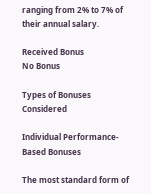ranging from 2% to 7% of their annual salary.

Received Bonus
No Bonus

Types of Bonuses Considered

Individual Performance-Based Bonuses

The most standard form of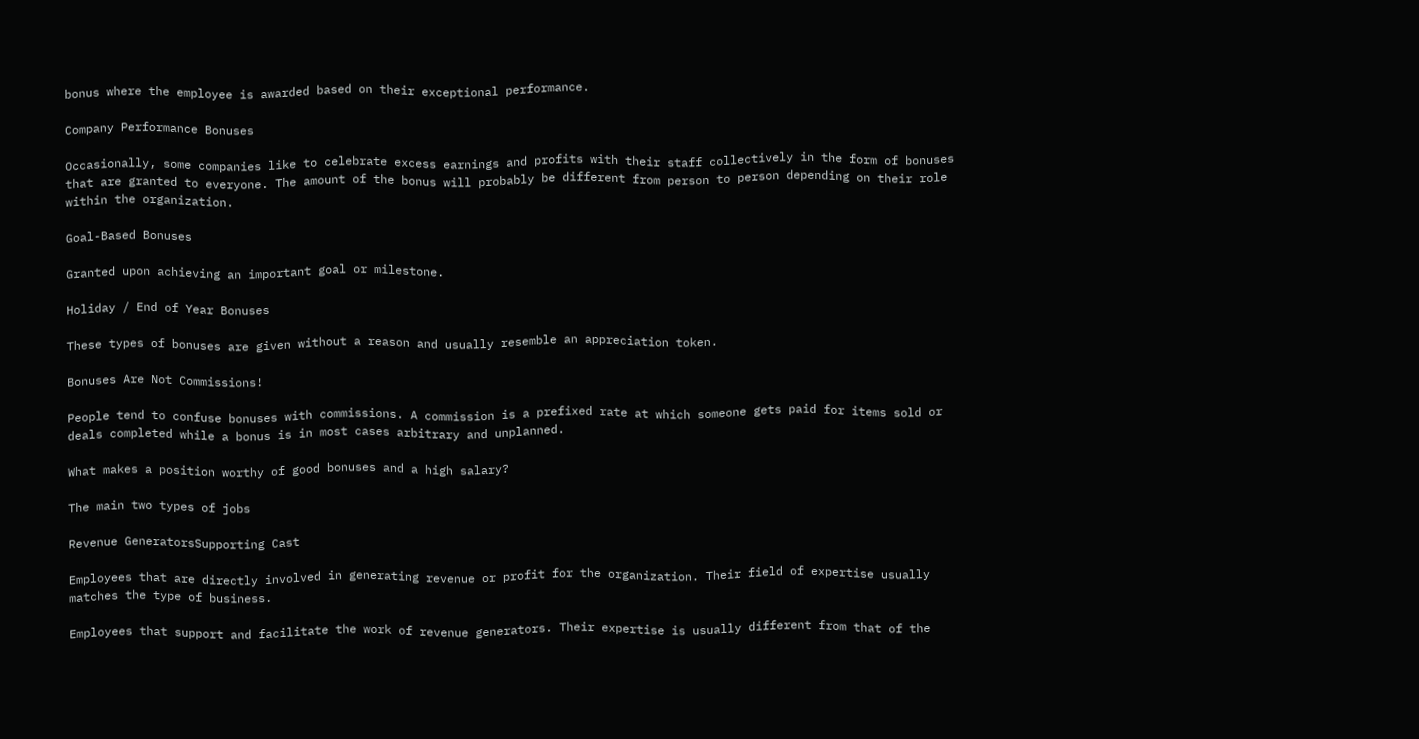bonus where the employee is awarded based on their exceptional performance.

Company Performance Bonuses

Occasionally, some companies like to celebrate excess earnings and profits with their staff collectively in the form of bonuses that are granted to everyone. The amount of the bonus will probably be different from person to person depending on their role within the organization.

Goal-Based Bonuses

Granted upon achieving an important goal or milestone.

Holiday / End of Year Bonuses

These types of bonuses are given without a reason and usually resemble an appreciation token.

Bonuses Are Not Commissions!

People tend to confuse bonuses with commissions. A commission is a prefixed rate at which someone gets paid for items sold or deals completed while a bonus is in most cases arbitrary and unplanned.

What makes a position worthy of good bonuses and a high salary?

The main two types of jobs

Revenue GeneratorsSupporting Cast

Employees that are directly involved in generating revenue or profit for the organization. Their field of expertise usually matches the type of business.

Employees that support and facilitate the work of revenue generators. Their expertise is usually different from that of the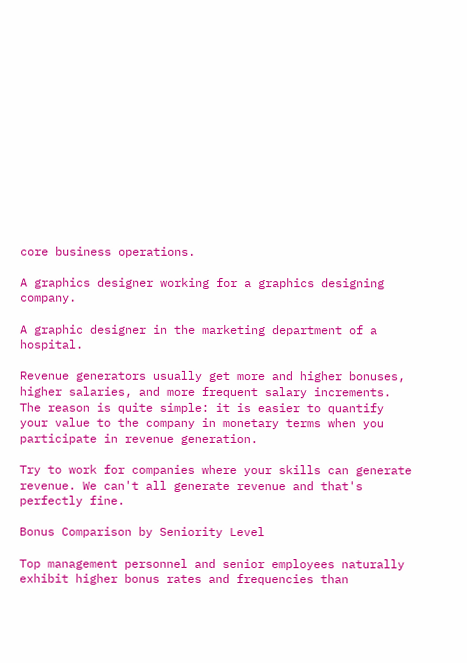core business operations.

A graphics designer working for a graphics designing company.

A graphic designer in the marketing department of a hospital.

Revenue generators usually get more and higher bonuses, higher salaries, and more frequent salary increments. The reason is quite simple: it is easier to quantify your value to the company in monetary terms when you participate in revenue generation.

Try to work for companies where your skills can generate revenue. We can't all generate revenue and that's perfectly fine.

Bonus Comparison by Seniority Level

Top management personnel and senior employees naturally exhibit higher bonus rates and frequencies than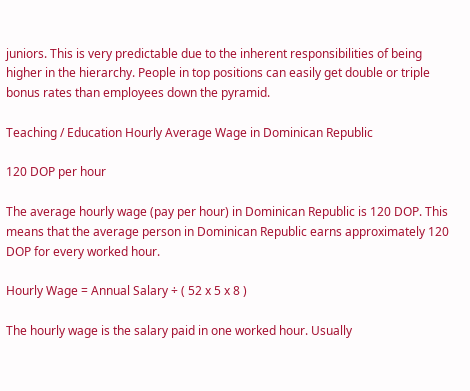juniors. This is very predictable due to the inherent responsibilities of being higher in the hierarchy. People in top positions can easily get double or triple bonus rates than employees down the pyramid.

Teaching / Education Hourly Average Wage in Dominican Republic

120 DOP per hour

The average hourly wage (pay per hour) in Dominican Republic is 120 DOP. This means that the average person in Dominican Republic earns approximately 120 DOP for every worked hour.

Hourly Wage = Annual Salary ÷ ( 52 x 5 x 8 )

The hourly wage is the salary paid in one worked hour. Usually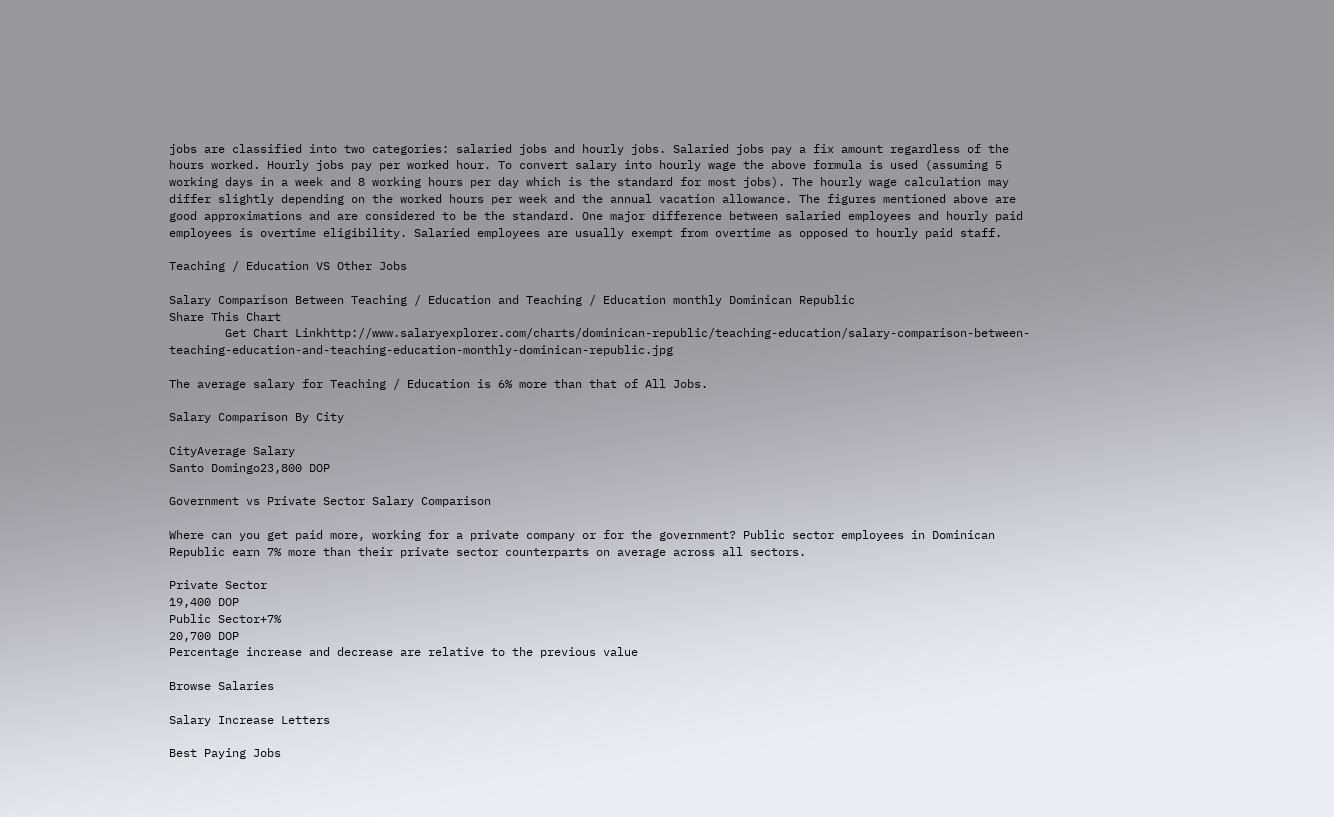jobs are classified into two categories: salaried jobs and hourly jobs. Salaried jobs pay a fix amount regardless of the hours worked. Hourly jobs pay per worked hour. To convert salary into hourly wage the above formula is used (assuming 5 working days in a week and 8 working hours per day which is the standard for most jobs). The hourly wage calculation may differ slightly depending on the worked hours per week and the annual vacation allowance. The figures mentioned above are good approximations and are considered to be the standard. One major difference between salaried employees and hourly paid employees is overtime eligibility. Salaried employees are usually exempt from overtime as opposed to hourly paid staff.

Teaching / Education VS Other Jobs

Salary Comparison Between Teaching / Education and Teaching / Education monthly Dominican Republic
Share This Chart
        Get Chart Linkhttp://www.salaryexplorer.com/charts/dominican-republic/teaching-education/salary-comparison-between-teaching-education-and-teaching-education-monthly-dominican-republic.jpg

The average salary for Teaching / Education is 6% more than that of All Jobs.

Salary Comparison By City

CityAverage Salary
Santo Domingo23,800 DOP

Government vs Private Sector Salary Comparison

Where can you get paid more, working for a private company or for the government? Public sector employees in Dominican Republic earn 7% more than their private sector counterparts on average across all sectors.

Private Sector
19,400 DOP
Public Sector+7%
20,700 DOP
Percentage increase and decrease are relative to the previous value

Browse Salaries

Salary Increase Letters

Best Paying Jobs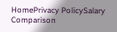HomePrivacy PolicySalary Comparison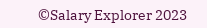©Salary Explorer 2023